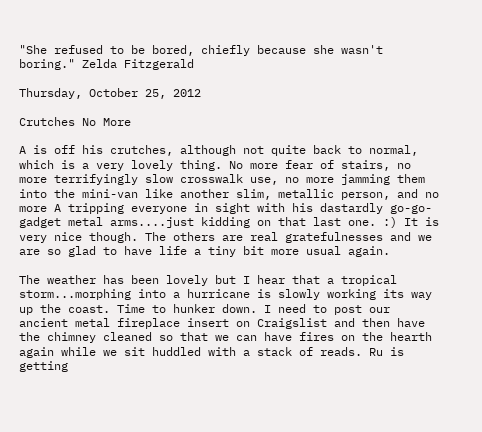"She refused to be bored, chiefly because she wasn't boring." Zelda Fitzgerald

Thursday, October 25, 2012

Crutches No More

A is off his crutches, although not quite back to normal, which is a very lovely thing. No more fear of stairs, no more terrifyingly slow crosswalk use, no more jamming them into the mini-van like another slim, metallic person, and no more A tripping everyone in sight with his dastardly go-go-gadget metal arms....just kidding on that last one. :) It is very nice though. The others are real gratefulnesses and we are so glad to have life a tiny bit more usual again.

The weather has been lovely but I hear that a tropical storm...morphing into a hurricane is slowly working its way up the coast. Time to hunker down. I need to post our ancient metal fireplace insert on Craigslist and then have the chimney cleaned so that we can have fires on the hearth again while we sit huddled with a stack of reads. Ru is getting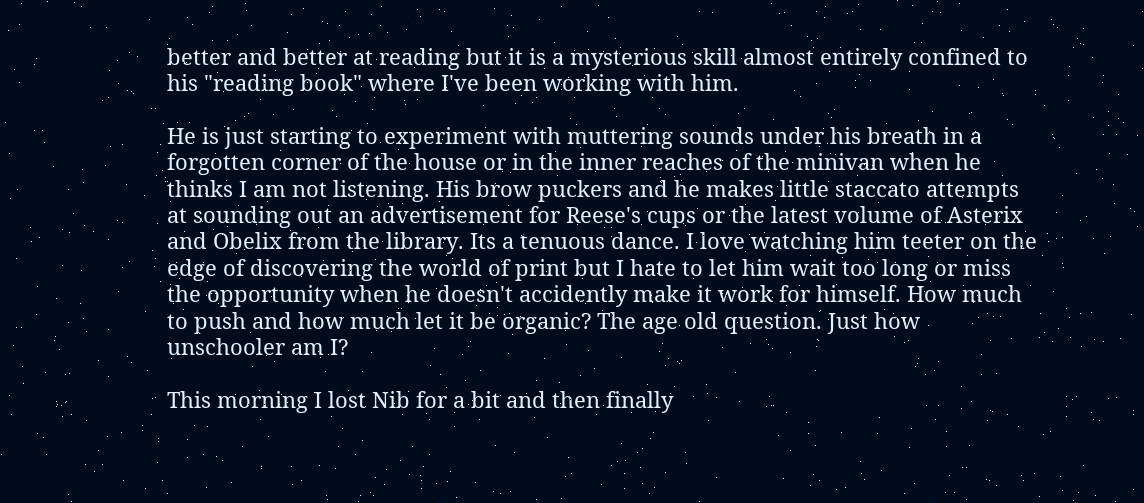better and better at reading but it is a mysterious skill almost entirely confined to his "reading book" where I've been working with him.

He is just starting to experiment with muttering sounds under his breath in a forgotten corner of the house or in the inner reaches of the minivan when he thinks I am not listening. His brow puckers and he makes little staccato attempts at sounding out an advertisement for Reese's cups or the latest volume of Asterix and Obelix from the library. Its a tenuous dance. I love watching him teeter on the edge of discovering the world of print but I hate to let him wait too long or miss the opportunity when he doesn't accidently make it work for himself. How much to push and how much let it be organic? The age old question. Just how unschooler am I?

This morning I lost Nib for a bit and then finally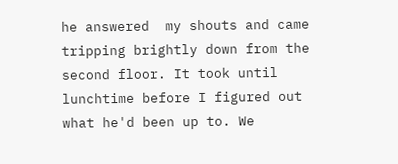he answered  my shouts and came tripping brightly down from the second floor. It took until lunchtime before I figured out what he'd been up to. We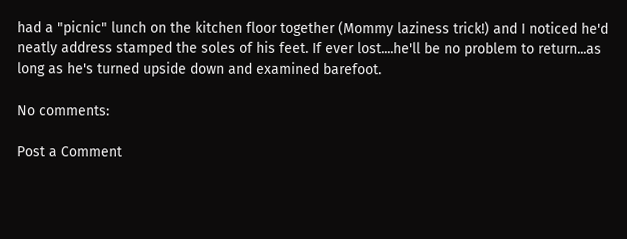had a "picnic" lunch on the kitchen floor together (Mommy laziness trick!) and I noticed he'd neatly address stamped the soles of his feet. If ever lost....he'll be no problem to return...as long as he's turned upside down and examined barefoot.

No comments:

Post a Comment